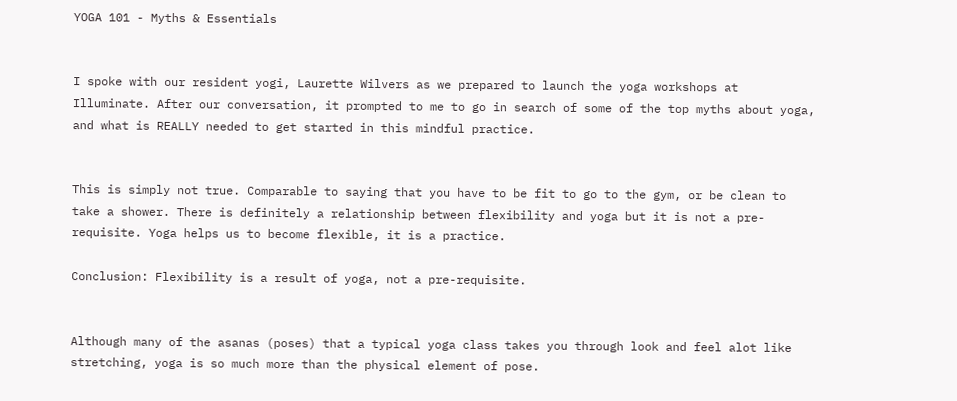YOGA 101 - Myths & Essentials


I spoke with our resident yogi, Laurette Wilvers as we prepared to launch the yoga workshops at Illuminate. After our conversation, it prompted to me to go in search of some of the top myths about yoga, and what is REALLY needed to get started in this mindful practice.


This is simply not true. Comparable to saying that you have to be fit to go to the gym, or be clean to take a shower. There is definitely a relationship between flexibility and yoga but it is not a pre-requisite. Yoga helps us to become flexible, it is a practice.

Conclusion: Flexibility is a result of yoga, not a pre-requisite.


Although many of the asanas (poses) that a typical yoga class takes you through look and feel alot like stretching, yoga is so much more than the physical element of pose.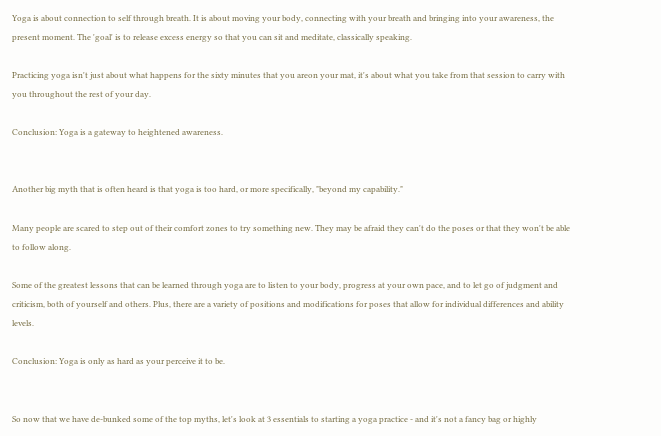Yoga is about connection to self through breath. It is about moving your body, connecting with your breath and bringing into your awareness, the present moment. The 'goal' is to release excess energy so that you can sit and meditate, classically speaking.

Practicing yoga isn't just about what happens for the sixty minutes that you areon your mat, it's about what you take from that session to carry with you throughout the rest of your day.

Conclusion: Yoga is a gateway to heightened awareness.


Another big myth that is often heard is that yoga is too hard, or more specifically, "beyond my capability."

Many people are scared to step out of their comfort zones to try something new. They may be afraid they can't do the poses or that they won't be able to follow along.

Some of the greatest lessons that can be learned through yoga are to listen to your body, progress at your own pace, and to let go of judgment and criticism, both of yourself and others. Plus, there are a variety of positions and modifications for poses that allow for individual differences and ability levels.

Conclusion: Yoga is only as hard as your perceive it to be.


So now that we have de-bunked some of the top myths, let's look at 3 essentials to starting a yoga practice - and it's not a fancy bag or highly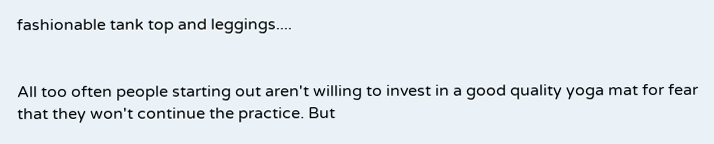fashionable tank top and leggings....


All too often people starting out aren't willing to invest in a good quality yoga mat for fear that they won't continue the practice. But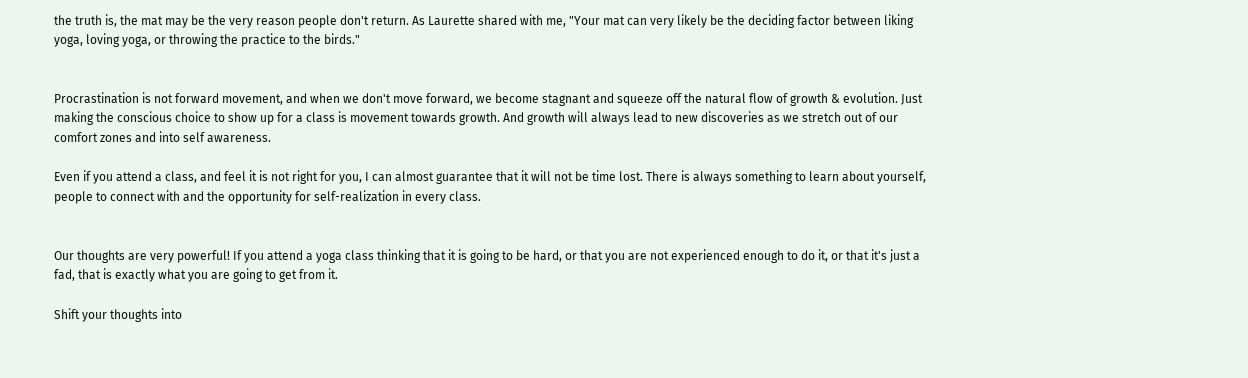the truth is, the mat may be the very reason people don't return. As Laurette shared with me, "Your mat can very likely be the deciding factor between liking yoga, loving yoga, or throwing the practice to the birds."


Procrastination is not forward movement, and when we don't move forward, we become stagnant and squeeze off the natural flow of growth & evolution. Just making the conscious choice to show up for a class is movement towards growth. And growth will always lead to new discoveries as we stretch out of our comfort zones and into self awareness.

Even if you attend a class, and feel it is not right for you, I can almost guarantee that it will not be time lost. There is always something to learn about yourself, people to connect with and the opportunity for self-realization in every class.


Our thoughts are very powerful! If you attend a yoga class thinking that it is going to be hard, or that you are not experienced enough to do it, or that it's just a fad, that is exactly what you are going to get from it.

Shift your thoughts into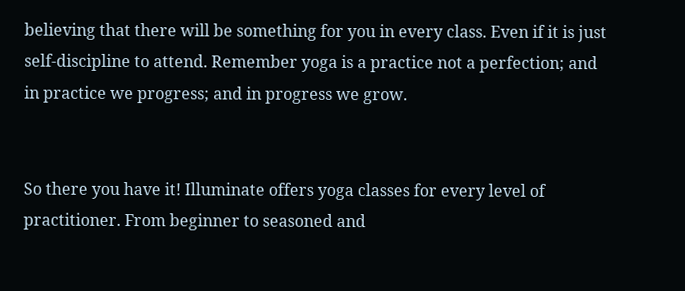believing that there will be something for you in every class. Even if it is just self-discipline to attend. Remember yoga is a practice not a perfection; and in practice we progress; and in progress we grow.


So there you have it! Illuminate offers yoga classes for every level of practitioner. From beginner to seasoned and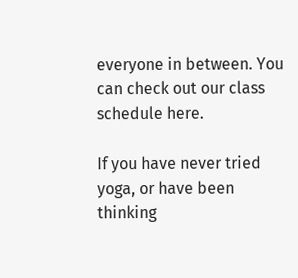everyone in between. You can check out our class schedule here.

If you have never tried yoga, or have been thinking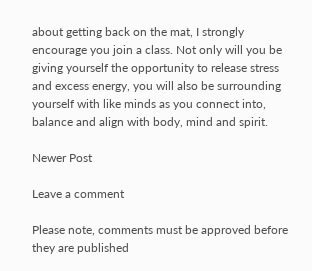about getting back on the mat, I strongly encourage you join a class. Not only will you be giving yourself the opportunity to release stress and excess energy, you will also be surrounding yourself with like minds as you connect into, balance and align with body, mind and spirit.

Newer Post

Leave a comment

Please note, comments must be approved before they are published